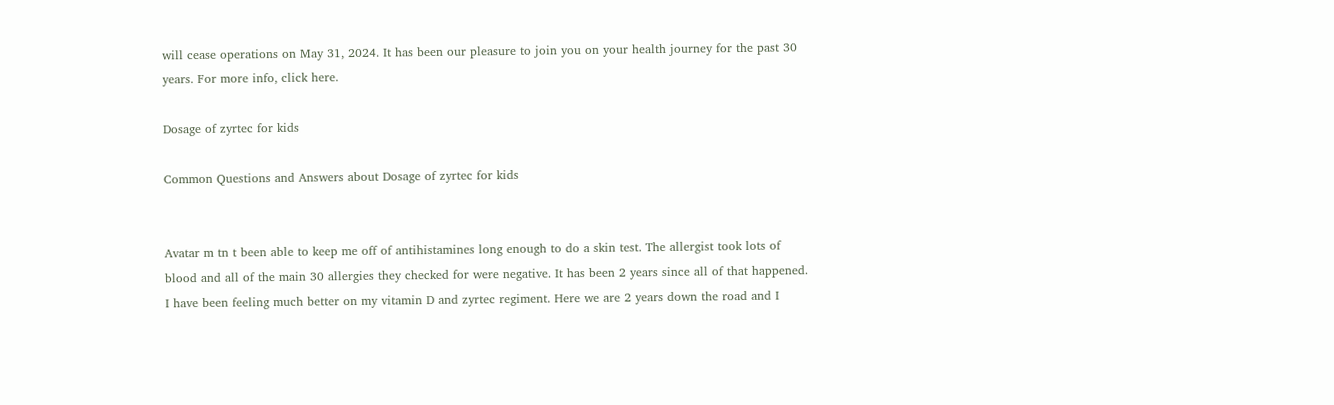will cease operations on May 31, 2024. It has been our pleasure to join you on your health journey for the past 30 years. For more info, click here.

Dosage of zyrtec for kids

Common Questions and Answers about Dosage of zyrtec for kids


Avatar m tn t been able to keep me off of antihistamines long enough to do a skin test. The allergist took lots of blood and all of the main 30 allergies they checked for were negative. It has been 2 years since all of that happened. I have been feeling much better on my vitamin D and zyrtec regiment. Here we are 2 years down the road and I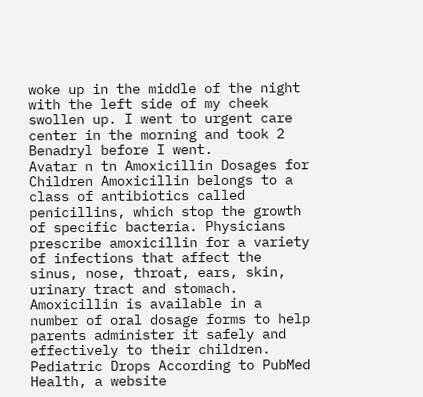woke up in the middle of the night with the left side of my cheek swollen up. I went to urgent care center in the morning and took 2 Benadryl before I went.
Avatar n tn Amoxicillin Dosages for Children Amoxicillin belongs to a class of antibiotics called penicillins, which stop the growth of specific bacteria. Physicians prescribe amoxicillin for a variety of infections that affect the sinus, nose, throat, ears, skin, urinary tract and stomach. Amoxicillin is available in a number of oral dosage forms to help parents administer it safely and effectively to their children. Pediatric Drops According to PubMed Health, a website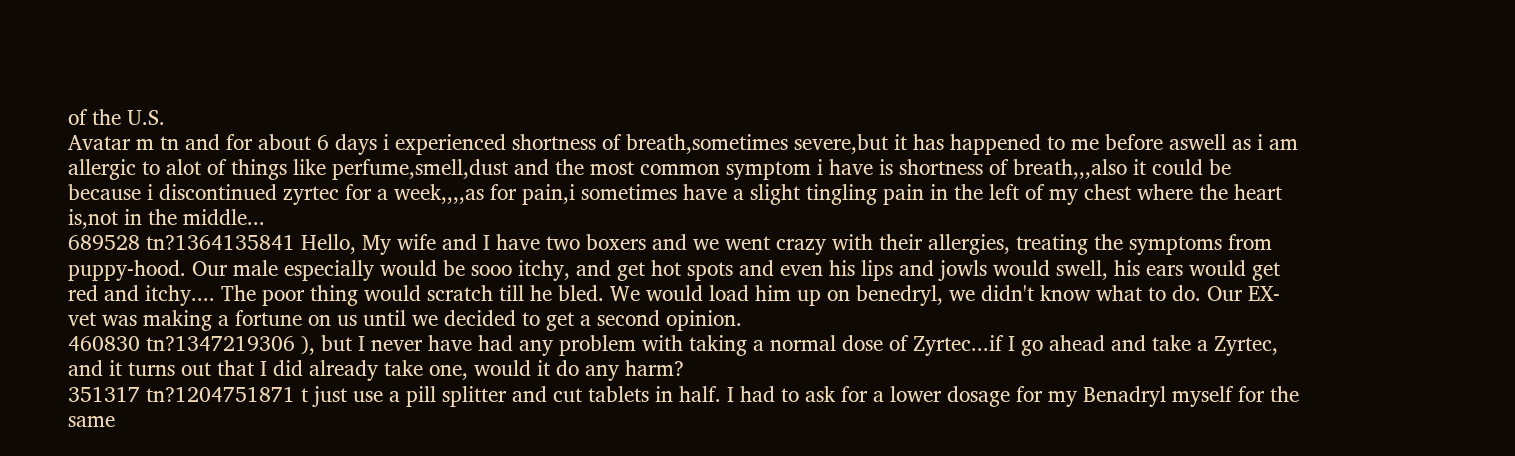of the U.S.
Avatar m tn and for about 6 days i experienced shortness of breath,sometimes severe,but it has happened to me before aswell as i am allergic to alot of things like perfume,smell,dust and the most common symptom i have is shortness of breath,,,also it could be because i discontinued zyrtec for a week,,,,as for pain,i sometimes have a slight tingling pain in the left of my chest where the heart is,not in the middle...
689528 tn?1364135841 Hello, My wife and I have two boxers and we went crazy with their allergies, treating the symptoms from puppy-hood. Our male especially would be sooo itchy, and get hot spots and even his lips and jowls would swell, his ears would get red and itchy.... The poor thing would scratch till he bled. We would load him up on benedryl, we didn't know what to do. Our EX-vet was making a fortune on us until we decided to get a second opinion.
460830 tn?1347219306 ), but I never have had any problem with taking a normal dose of Zyrtec...if I go ahead and take a Zyrtec, and it turns out that I did already take one, would it do any harm?
351317 tn?1204751871 t just use a pill splitter and cut tablets in half. I had to ask for a lower dosage for my Benadryl myself for the same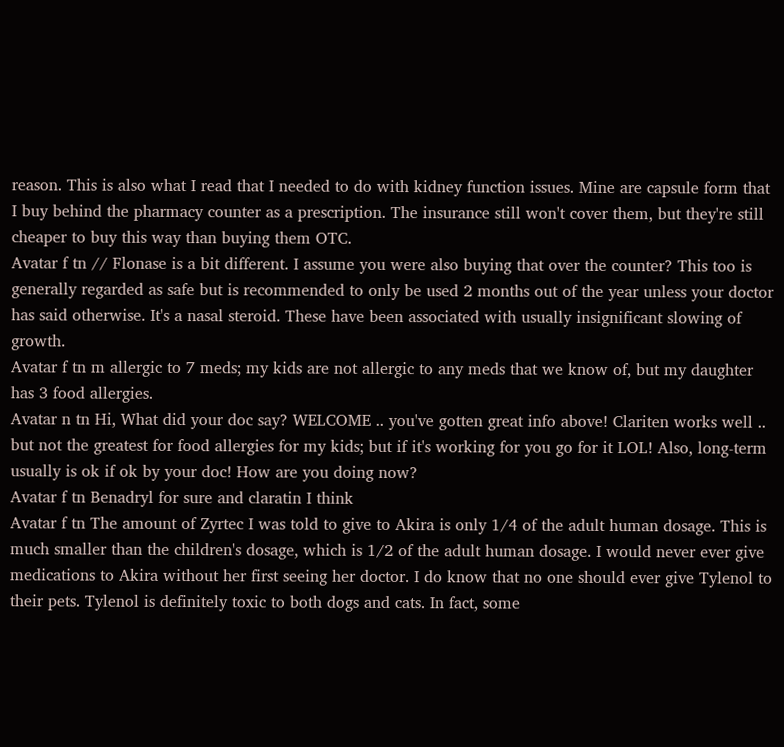reason. This is also what I read that I needed to do with kidney function issues. Mine are capsule form that I buy behind the pharmacy counter as a prescription. The insurance still won't cover them, but they're still cheaper to buy this way than buying them OTC.
Avatar f tn // Flonase is a bit different. I assume you were also buying that over the counter? This too is generally regarded as safe but is recommended to only be used 2 months out of the year unless your doctor has said otherwise. It's a nasal steroid. These have been associated with usually insignificant slowing of growth.
Avatar f tn m allergic to 7 meds; my kids are not allergic to any meds that we know of, but my daughter has 3 food allergies.
Avatar n tn Hi, What did your doc say? WELCOME .. you've gotten great info above! Clariten works well .. but not the greatest for food allergies for my kids; but if it's working for you go for it LOL! Also, long-term usually is ok if ok by your doc! How are you doing now?
Avatar f tn Benadryl for sure and claratin I think
Avatar f tn The amount of Zyrtec I was told to give to Akira is only 1/4 of the adult human dosage. This is much smaller than the children's dosage, which is 1/2 of the adult human dosage. I would never ever give medications to Akira without her first seeing her doctor. I do know that no one should ever give Tylenol to their pets. Tylenol is definitely toxic to both dogs and cats. In fact, some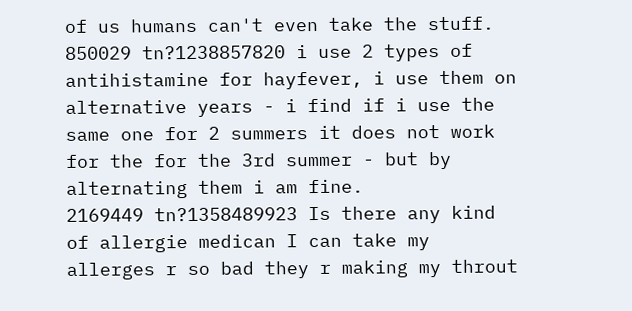of us humans can't even take the stuff.
850029 tn?1238857820 i use 2 types of antihistamine for hayfever, i use them on alternative years - i find if i use the same one for 2 summers it does not work for the for the 3rd summer - but by alternating them i am fine.
2169449 tn?1358489923 Is there any kind of allergie medican I can take my allerges r so bad they r making my throut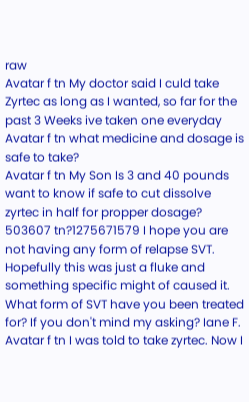raw
Avatar f tn My doctor said I culd take Zyrtec as long as I wanted, so far for the past 3 Weeks ive taken one everyday
Avatar f tn what medicine and dosage is safe to take?
Avatar f tn My Son Is 3 and 40 pounds want to know if safe to cut dissolve zyrtec in half for propper dosage?
503607 tn?1275671579 I hope you are not having any form of relapse SVT. Hopefully this was just a fluke and something specific might of caused it. What form of SVT have you been treated for? If you don't mind my asking? Iane F.
Avatar f tn I was told to take zyrtec. Now I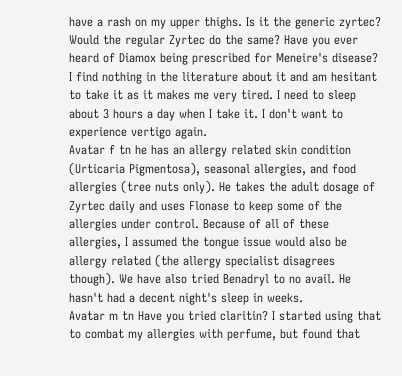have a rash on my upper thighs. Is it the generic zyrtec? Would the regular Zyrtec do the same? Have you ever heard of Diamox being prescribed for Meneire's disease? I find nothing in the literature about it and am hesitant to take it as it makes me very tired. I need to sleep about 3 hours a day when I take it. I don't want to experience vertigo again.
Avatar f tn he has an allergy related skin condition (Urticaria Pigmentosa), seasonal allergies, and food allergies (tree nuts only). He takes the adult dosage of Zyrtec daily and uses Flonase to keep some of the allergies under control. Because of all of these allergies, I assumed the tongue issue would also be allergy related (the allergy specialist disagrees though). We have also tried Benadryl to no avail. He hasn't had a decent night's sleep in weeks.
Avatar m tn Have you tried claritin? I started using that to combat my allergies with perfume, but found that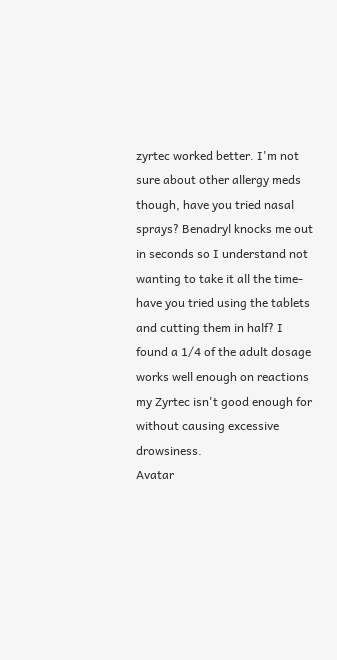zyrtec worked better. I'm not sure about other allergy meds though, have you tried nasal sprays? Benadryl knocks me out in seconds so I understand not wanting to take it all the time- have you tried using the tablets and cutting them in half? I found a 1/4 of the adult dosage works well enough on reactions my Zyrtec isn't good enough for without causing excessive drowsiness.
Avatar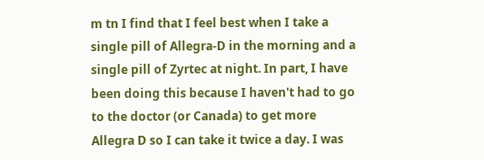m tn I find that I feel best when I take a single pill of Allegra-D in the morning and a single pill of Zyrtec at night. In part, I have been doing this because I haven't had to go to the doctor (or Canada) to get more Allegra D so I can take it twice a day. I was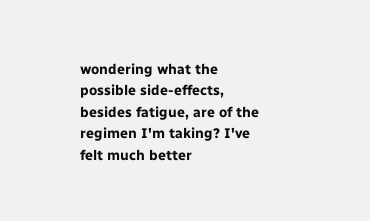wondering what the possible side-effects, besides fatigue, are of the regimen I'm taking? I've felt much better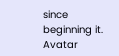since beginning it.
Avatar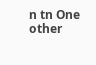n tn One other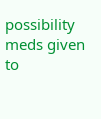possibility meds given to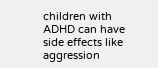children with ADHD can have side effects like aggression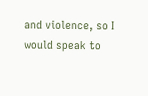and violence, so I would speak to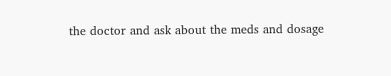the doctor and ask about the meds and dosage